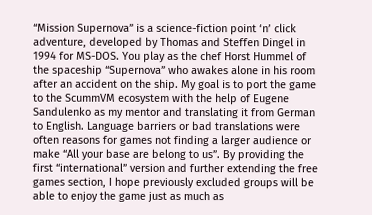“Mission Supernova” is a science-fiction point ‘n’ click adventure, developed by Thomas and Steffen Dingel in 1994 for MS-DOS. You play as the chef Horst Hummel of the spaceship “Supernova” who awakes alone in his room after an accident on the ship. My goal is to port the game to the ScummVM ecosystem with the help of Eugene Sandulenko as my mentor and translating it from German to English. Language barriers or bad translations were often reasons for games not finding a larger audience or make “All your base are belong to us”. By providing the first “international” version and further extending the free games section, I hope previously excluded groups will be able to enjoy the game just as much as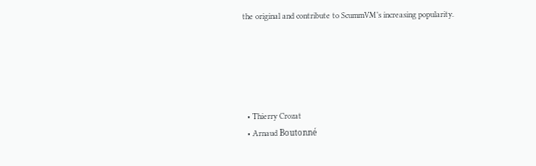the original and contribute to ScummVM’s increasing popularity.





  • Thierry Crozat
  • Arnaud Boutonné